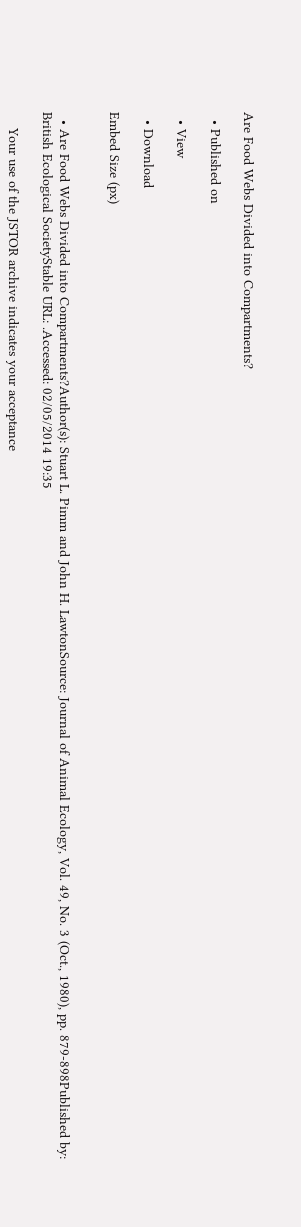Are Food Webs Divided into Compartments?

  • Published on

  • View

  • Download

Embed Size (px)


  • Are Food Webs Divided into Compartments?Author(s): Stuart L. Pimm and John H. LawtonSource: Journal of Animal Ecology, Vol. 49, No. 3 (Oct., 1980), pp. 879-898Published by: British Ecological SocietyStable URL: .Accessed: 02/05/2014 19:35

    Your use of the JSTOR archive indicates your acceptance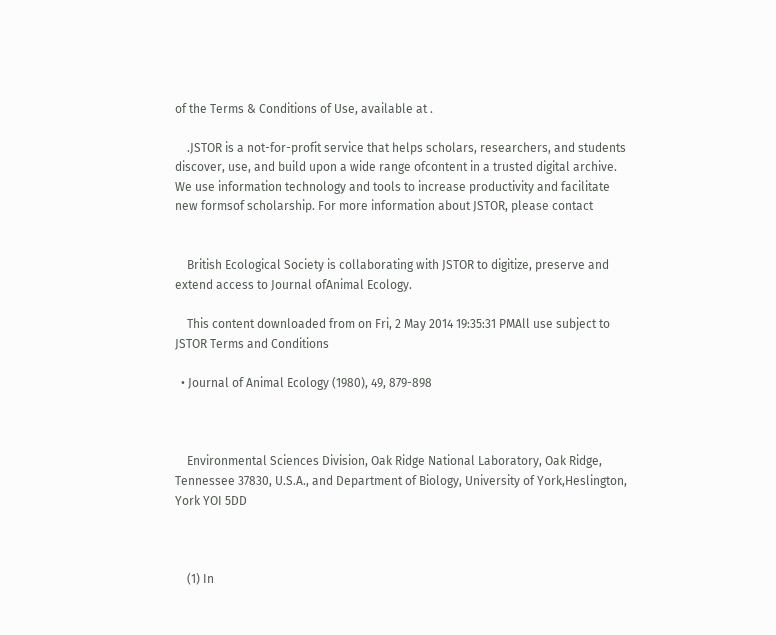of the Terms & Conditions of Use, available at .

    .JSTOR is a not-for-profit service that helps scholars, researchers, and students discover, use, and build upon a wide range ofcontent in a trusted digital archive. We use information technology and tools to increase productivity and facilitate new formsof scholarship. For more information about JSTOR, please contact


    British Ecological Society is collaborating with JSTOR to digitize, preserve and extend access to Journal ofAnimal Ecology.

    This content downloaded from on Fri, 2 May 2014 19:35:31 PMAll use subject to JSTOR Terms and Conditions

  • Journal of Animal Ecology (1980), 49, 879-898



    Environmental Sciences Division, Oak Ridge National Laboratory, Oak Ridge, Tennessee 37830, U.S.A., and Department of Biology, University of York,Heslington, York YOI 5DD



    (1) In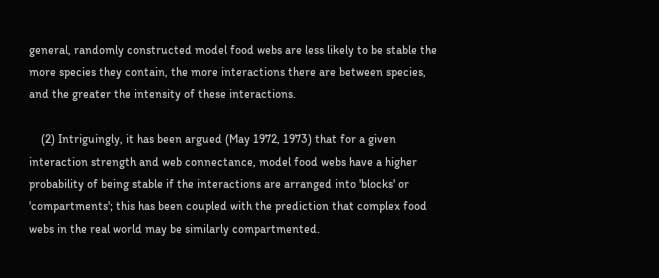general, randomly constructed model food webs are less likely to be stable the more species they contain, the more interactions there are between species, and the greater the intensity of these interactions.

    (2) Intriguingly, it has been argued (May 1972, 1973) that for a given interaction strength and web connectance, model food webs have a higher probability of being stable if the interactions are arranged into 'blocks' or 'compartments'; this has been coupled with the prediction that complex food webs in the real world may be similarly compartmented.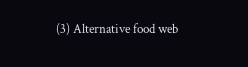(3) Alternative food web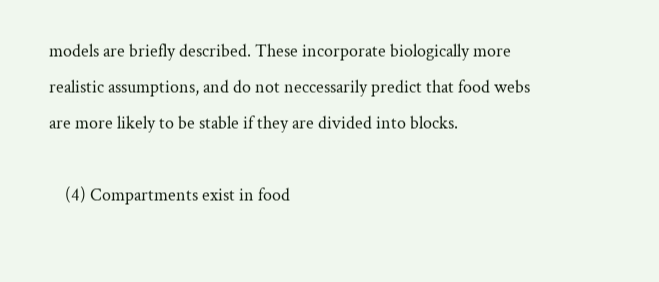models are briefly described. These incorporate biologically more realistic assumptions, and do not neccessarily predict that food webs are more likely to be stable if they are divided into blocks.

    (4) Compartments exist in food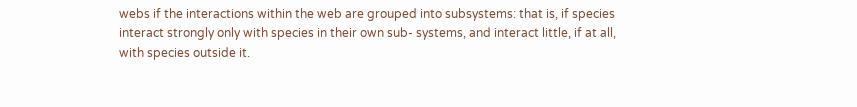webs if the interactions within the web are grouped into subsystems: that is, if species interact strongly only with species in their own sub- systems, and interact little, if at all, with species outside it.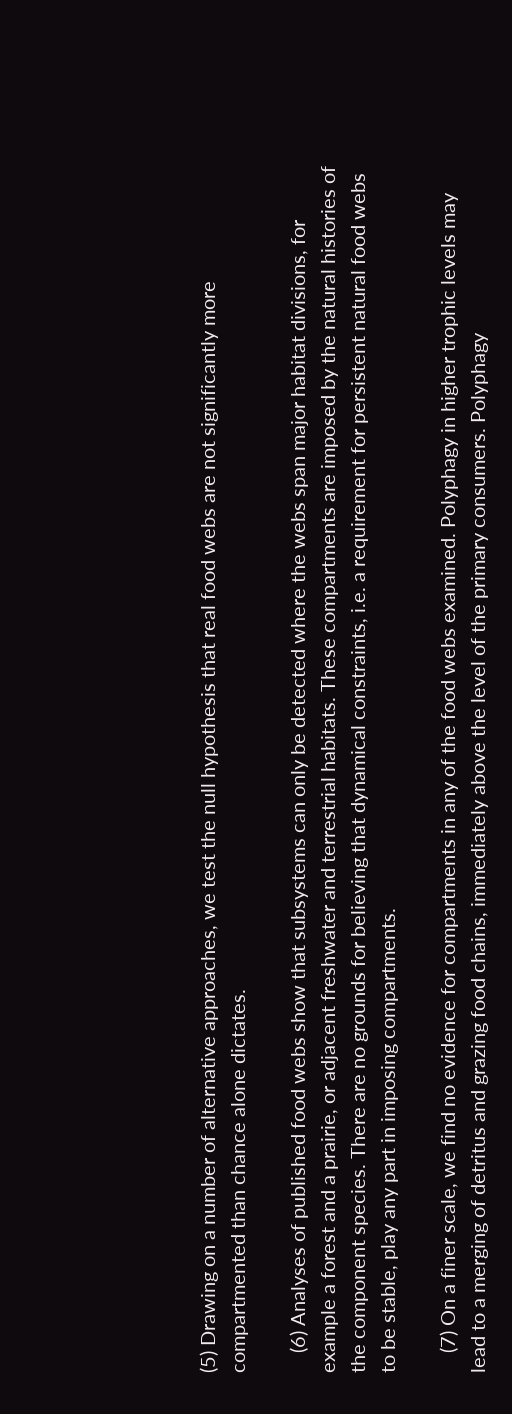(5) Drawing on a number of alternative approaches, we test the null hypothesis that real food webs are not significantly more compartmented than chance alone dictates.

    (6) Analyses of published food webs show that subsystems can only be detected where the webs span major habitat divisions, for example a forest and a prairie, or adjacent freshwater and terrestrial habitats. These compartments are imposed by the natural histories of the component species. There are no grounds for believing that dynamical constraints, i.e. a requirement for persistent natural food webs to be stable, play any part in imposing compartments.

    (7) On a finer scale, we find no evidence for compartments in any of the food webs examined. Polyphagy in higher trophic levels may lead to a merging of detritus and grazing food chains, immediately above the level of the primary consumers. Polyphagy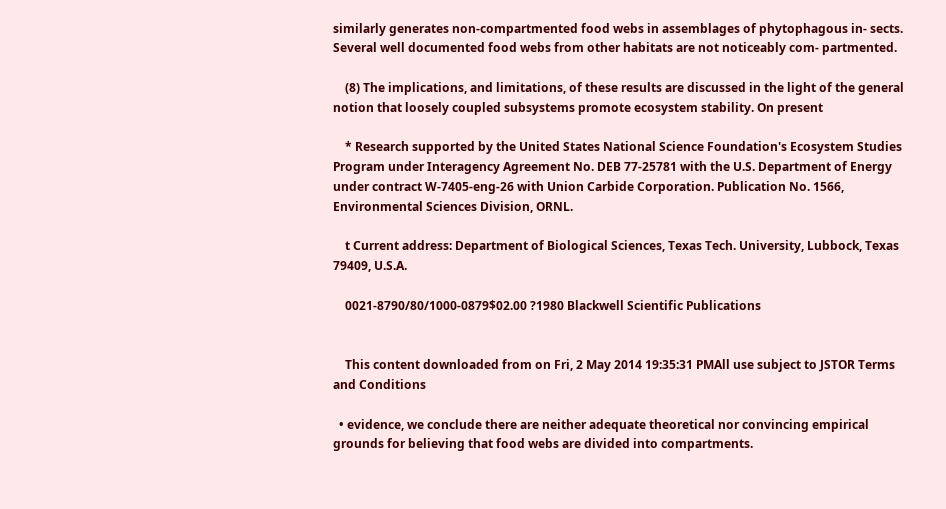similarly generates non-compartmented food webs in assemblages of phytophagous in- sects. Several well documented food webs from other habitats are not noticeably com- partmented.

    (8) The implications, and limitations, of these results are discussed in the light of the general notion that loosely coupled subsystems promote ecosystem stability. On present

    * Research supported by the United States National Science Foundation's Ecosystem Studies Program under Interagency Agreement No. DEB 77-25781 with the U.S. Department of Energy under contract W-7405-eng-26 with Union Carbide Corporation. Publication No. 1566, Environmental Sciences Division, ORNL.

    t Current address: Department of Biological Sciences, Texas Tech. University, Lubbock, Texas 79409, U.S.A.

    0021-8790/80/1000-0879$02.00 ?1980 Blackwell Scientific Publications


    This content downloaded from on Fri, 2 May 2014 19:35:31 PMAll use subject to JSTOR Terms and Conditions

  • evidence, we conclude there are neither adequate theoretical nor convincing empirical grounds for believing that food webs are divided into compartments.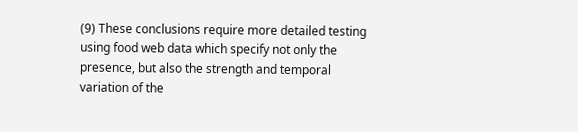(9) These conclusions require more detailed testing using food web data which specify not only the presence, but also the strength and temporal variation of the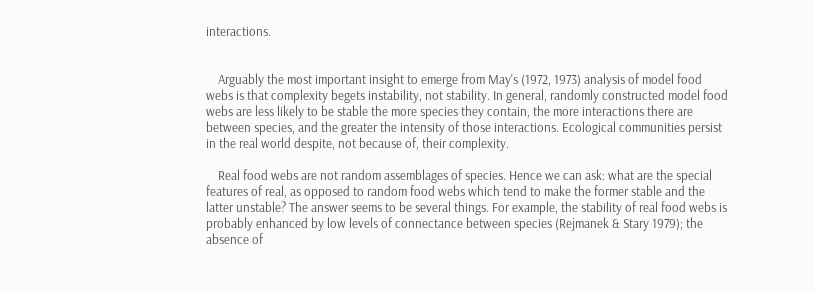interactions.


    Arguably the most important insight to emerge from May's (1972, 1973) analysis of model food webs is that complexity begets instability, not stability. In general, randomly constructed model food webs are less likely to be stable the more species they contain, the more interactions there are between species, and the greater the intensity of those interactions. Ecological communities persist in the real world despite, not because of, their complexity.

    Real food webs are not random assemblages of species. Hence we can ask: what are the special features of real, as opposed to random food webs which tend to make the former stable and the latter unstable? The answer seems to be several things. For example, the stability of real food webs is probably enhanced by low levels of connectance between species (Rejmanek & Stary 1979); the absence of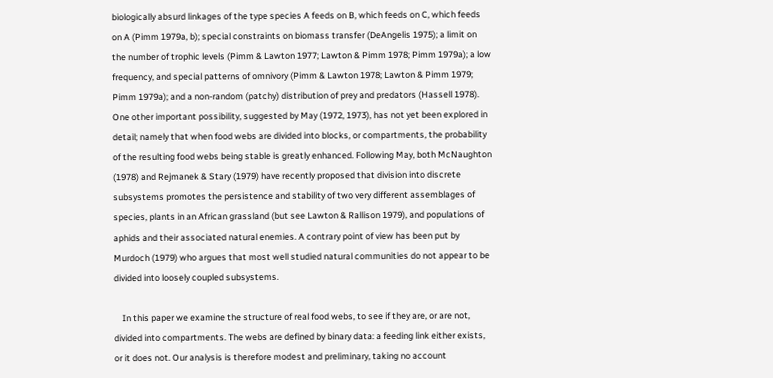biologically absurd linkages of the type species A feeds on B, which feeds on C, which feeds on A (Pimm 1979a, b); special constraints on biomass transfer (DeAngelis 1975); a limit on the number of trophic levels (Pimm & Lawton 1977; Lawton & Pimm 1978; Pimm 1979a); a low frequency, and special patterns of omnivory (Pimm & Lawton 1978; Lawton & Pimm 1979; Pimm 1979a); and a non-random (patchy) distribution of prey and predators (Hassell 1978). One other important possibility, suggested by May (1972, 1973), has not yet been explored in detail; namely that when food webs are divided into blocks, or compartments, the probability of the resulting food webs being stable is greatly enhanced. Following May, both McNaughton (1978) and Rejmanek & Stary (1979) have recently proposed that division into discrete subsystems promotes the persistence and stability of two very different assemblages of species, plants in an African grassland (but see Lawton & Rallison 1979), and populations of aphids and their associated natural enemies. A contrary point of view has been put by Murdoch (1979) who argues that most well studied natural communities do not appear to be divided into loosely coupled subsystems.

    In this paper we examine the structure of real food webs, to see if they are, or are not, divided into compartments. The webs are defined by binary data: a feeding link either exists, or it does not. Our analysis is therefore modest and preliminary, taking no account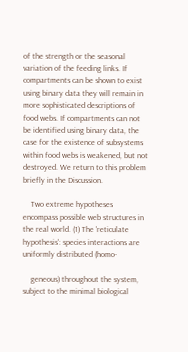of the strength or the seasonal variation of the feeding links. If compartments can be shown to exist using binary data they will remain in more sophisticated descriptions of food webs. If compartments can not be identified using binary data, the case for the existence of subsystems within food webs is weakened, but not destroyed. We return to this problem briefly in the Discussion.

    Two extreme hypotheses encompass possible web structures in the real world. (1) The 'reticulate hypothesis': species interactions are uniformly distributed (homo-

    geneous) throughout the system, subject to the minimal biological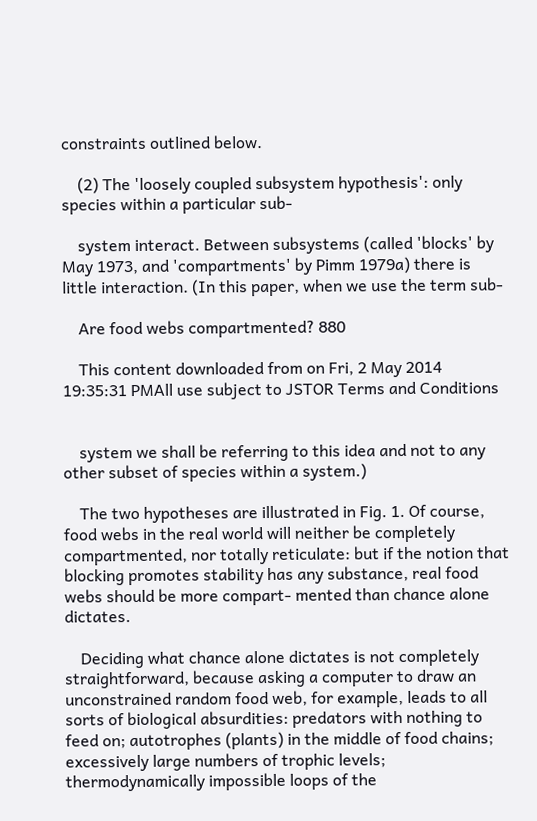constraints outlined below.

    (2) The 'loosely coupled subsystem hypothesis': only species within a particular sub-

    system interact. Between subsystems (called 'blocks' by May 1973, and 'compartments' by Pimm 1979a) there is little interaction. (In this paper, when we use the term sub-

    Are food webs compartmented? 880

    This content downloaded from on Fri, 2 May 2014 19:35:31 PMAll use subject to JSTOR Terms and Conditions


    system we shall be referring to this idea and not to any other subset of species within a system.)

    The two hypotheses are illustrated in Fig. 1. Of course, food webs in the real world will neither be completely compartmented, nor totally reticulate: but if the notion that blocking promotes stability has any substance, real food webs should be more compart- mented than chance alone dictates.

    Deciding what chance alone dictates is not completely straightforward, because asking a computer to draw an unconstrained random food web, for example, leads to all sorts of biological absurdities: predators with nothing to feed on; autotrophes (plants) in the middle of food chains; excessively large numbers of trophic levels; thermodynamically impossible loops of the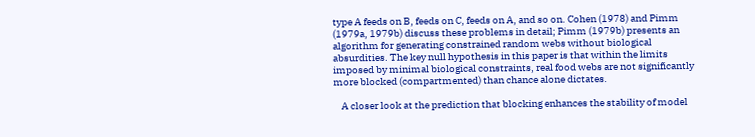type A feeds on B, feeds on C, feeds on A, and so on. Cohen (1978) and Pimm (1979a, 1979b) discuss these problems in detail; Pimm (1979b) presents an algorithm for generating constrained random webs without biological absurdities. The key null hypothesis in this paper is that within the limits imposed by minimal biological constraints, real food webs are not significantly more blocked (compartmented) than chance alone dictates.

    A closer look at the prediction that blocking enhances the stability of model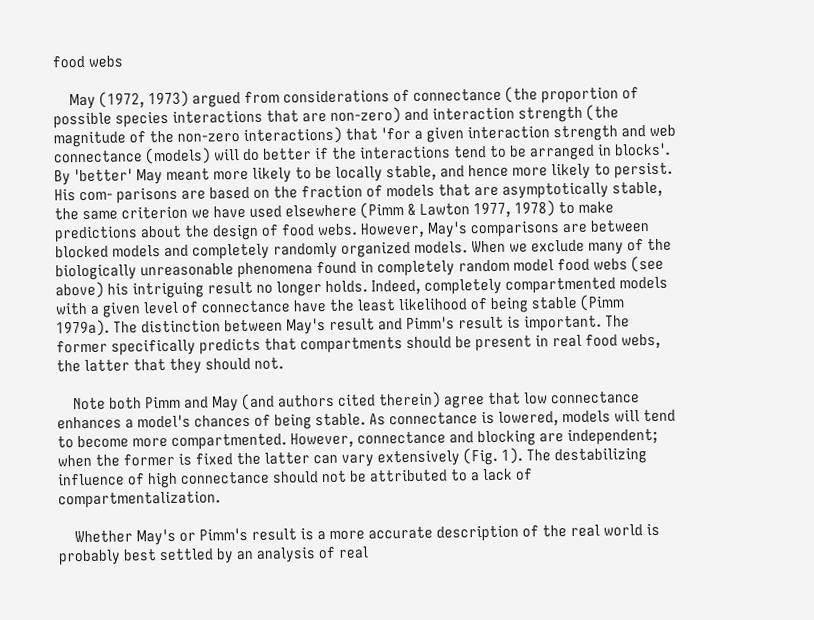food webs

    May (1972, 1973) argued from considerations of connectance (the proportion of possible species interactions that are non-zero) and interaction strength (the magnitude of the non-zero interactions) that 'for a given interaction strength and web connectance (models) will do better if the interactions tend to be arranged in blocks'. By 'better' May meant more likely to be locally stable, and hence more likely to persist. His com- parisons are based on the fraction of models that are asymptotically stable, the same criterion we have used elsewhere (Pimm & Lawton 1977, 1978) to make predictions about the design of food webs. However, May's comparisons are between blocked models and completely randomly organized models. When we exclude many of the biologically unreasonable phenomena found in completely random model food webs (see above) his intriguing result no longer holds. Indeed, completely compartmented models with a given level of connectance have the least likelihood of being stable (Pimm 1979a). The distinction between May's result and Pimm's result is important. The former specifically predicts that compartments should be present in real food webs, the latter that they should not.

    Note both Pimm and May (and authors cited therein) agree that low connectance enhances a model's chances of being stable. As connectance is lowered, models will tend to become more compartmented. However, connectance and blocking are independent; when the former is fixed the latter can vary extensively (Fig. 1). The destabilizing influence of high connectance should not be attributed to a lack of compartmentalization.

    Whether May's or Pimm's result is a more accurate description of the real world is probably best settled by an analysis of real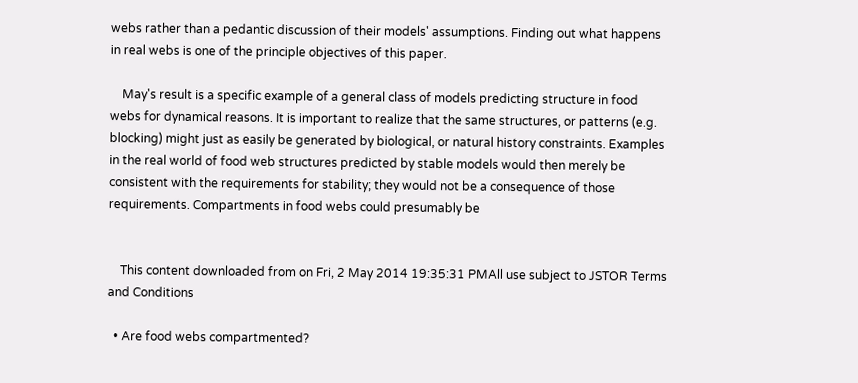webs rather than a pedantic discussion of their models' assumptions. Finding out what happens in real webs is one of the principle objectives of this paper.

    May's result is a specific example of a general class of models predicting structure in food webs for dynamical reasons. It is important to realize that the same structures, or patterns (e.g. blocking) might just as easily be generated by biological, or natural history constraints. Examples in the real world of food web structures predicted by stable models would then merely be consistent with the requirements for stability; they would not be a consequence of those requirements. Compartments in food webs could presumably be


    This content downloaded from on Fri, 2 May 2014 19:35:31 PMAll use subject to JSTOR Terms and Conditions

  • Are food webs compartmented?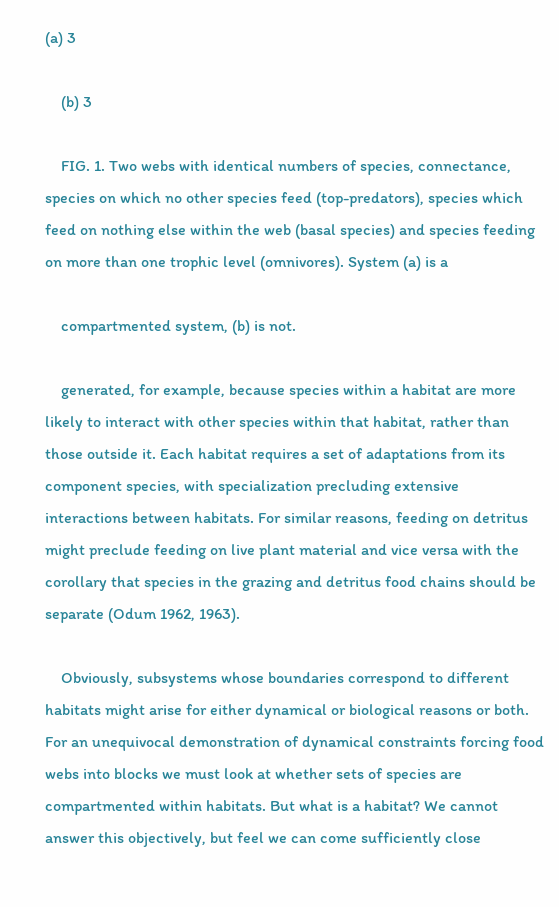(a) 3

    (b) 3

    FIG. 1. Two webs with identical numbers of species, connectance, species on which no other species feed (top-predators), species which feed on nothing else within the web (basal species) and species feeding on more than one trophic level (omnivores). System (a) is a

    compartmented system, (b) is not.

    generated, for example, because species within a habitat are more likely to interact with other species within that habitat, rather than those outside it. Each habitat requires a set of adaptations from its component species, with specialization precluding extensive interactions between habitats. For similar reasons, feeding on detritus might preclude feeding on live plant material and vice versa with the corollary that species in the grazing and detritus food chains should be separate (Odum 1962, 1963).

    Obviously, subsystems whose boundaries correspond to different habitats might arise for either dynamical or biological reasons or both. For an unequivocal demonstration of dynamical constraints forcing food webs into blocks we must look at whether sets of species are compartmented within habitats. But what is a habitat? We cannot answer this objectively, but feel we can come sufficiently close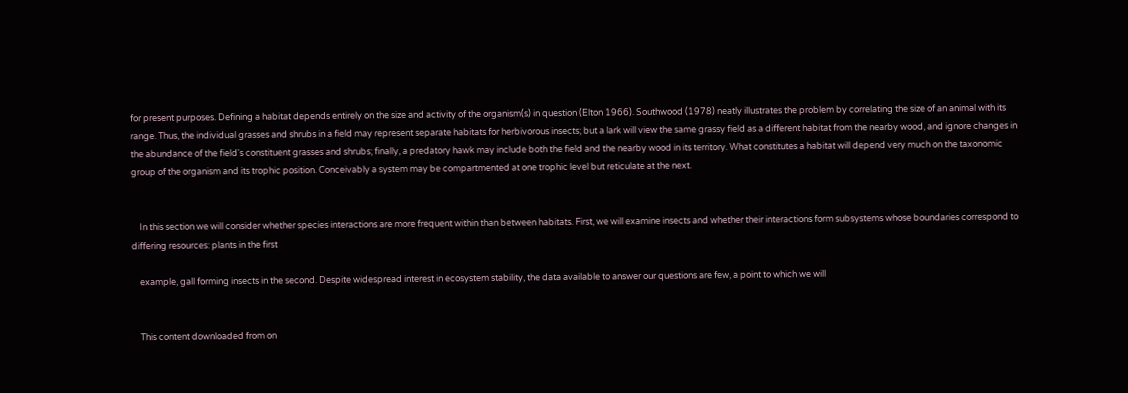for present purposes. Defining a habitat depends entirely on the size and activity of the organism(s) in question (Elton 1966). Southwood (1978) neatly illustrates the problem by correlating the size of an animal with its range. Thus, the individual grasses and shrubs in a field may represent separate habitats for herbivorous insects; but a lark will view the same grassy field as a different habitat from the nearby wood, and ignore changes in the abundance of the field's constituent grasses and shrubs; finally, a predatory hawk may include both the field and the nearby wood in its territory. What constitutes a habitat will depend very much on the taxonomic group of the organism and its trophic position. Conceivably a system may be compartmented at one trophic level but reticulate at the next.


    In this section we will consider whether species interactions are more frequent within than between habitats. First, we will examine insects and whether their interactions form subsystems whose boundaries correspond to differing resources: plants in the first

    example, gall forming insects in the second. Despite widespread interest in ecosystem stability, the data available to answer our questions are few, a point to which we will


    This content downloaded from on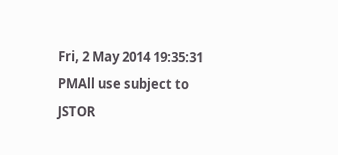Fri, 2 May 2014 19:35:31 PMAll use subject to JSTOR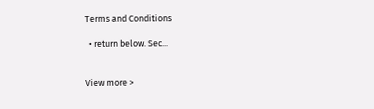Terms and Conditions

  • return below. Sec...


View more >